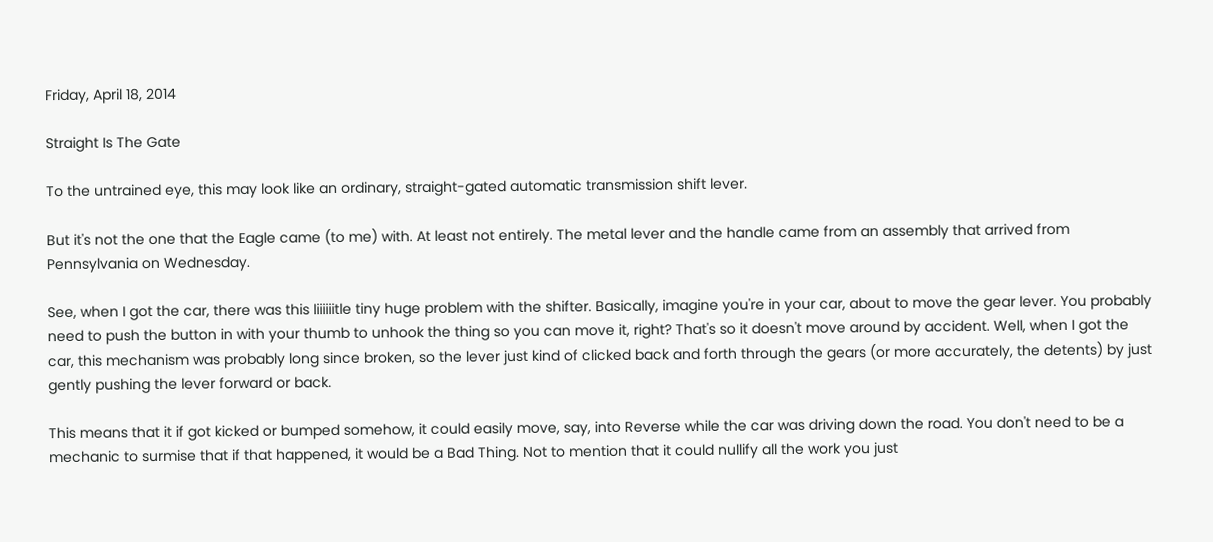Friday, April 18, 2014

Straight Is The Gate

To the untrained eye, this may look like an ordinary, straight-gated automatic transmission shift lever.

But it's not the one that the Eagle came (to me) with. At least not entirely. The metal lever and the handle came from an assembly that arrived from Pennsylvania on Wednesday.

See, when I got the car, there was this liiiiiitle tiny huge problem with the shifter. Basically, imagine you're in your car, about to move the gear lever. You probably need to push the button in with your thumb to unhook the thing so you can move it, right? That's so it doesn't move around by accident. Well, when I got the car, this mechanism was probably long since broken, so the lever just kind of clicked back and forth through the gears (or more accurately, the detents) by just gently pushing the lever forward or back.

This means that it if got kicked or bumped somehow, it could easily move, say, into Reverse while the car was driving down the road. You don't need to be a mechanic to surmise that if that happened, it would be a Bad Thing. Not to mention that it could nullify all the work you just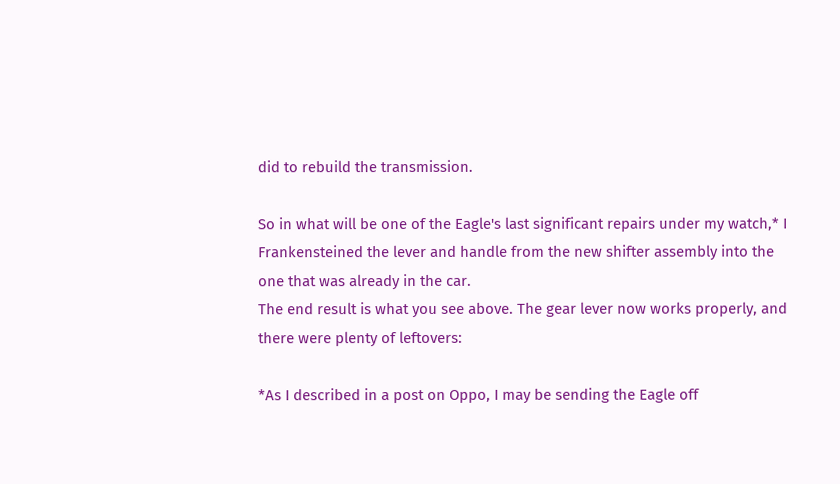did to rebuild the transmission.

So in what will be one of the Eagle's last significant repairs under my watch,* I Frankensteined the lever and handle from the new shifter assembly into the one that was already in the car.
The end result is what you see above. The gear lever now works properly, and there were plenty of leftovers:

*As I described in a post on Oppo, I may be sending the Eagle off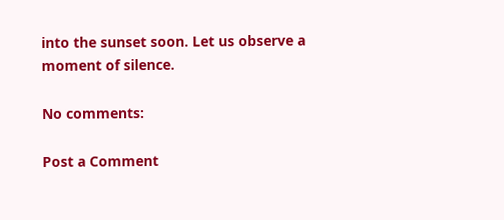into the sunset soon. Let us observe a moment of silence.

No comments:

Post a Comment